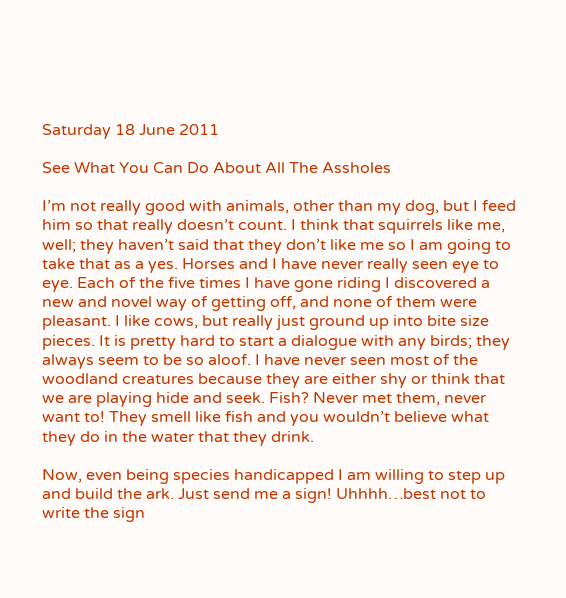Saturday 18 June 2011

See What You Can Do About All The Assholes

I’m not really good with animals, other than my dog, but I feed him so that really doesn’t count. I think that squirrels like me, well; they haven’t said that they don’t like me so I am going to take that as a yes. Horses and I have never really seen eye to eye. Each of the five times I have gone riding I discovered a new and novel way of getting off, and none of them were pleasant. I like cows, but really just ground up into bite size pieces. It is pretty hard to start a dialogue with any birds; they always seem to be so aloof. I have never seen most of the woodland creatures because they are either shy or think that we are playing hide and seek. Fish? Never met them, never want to! They smell like fish and you wouldn’t believe what they do in the water that they drink.

Now, even being species handicapped I am willing to step up and build the ark. Just send me a sign! Uhhhh…best not to write the sign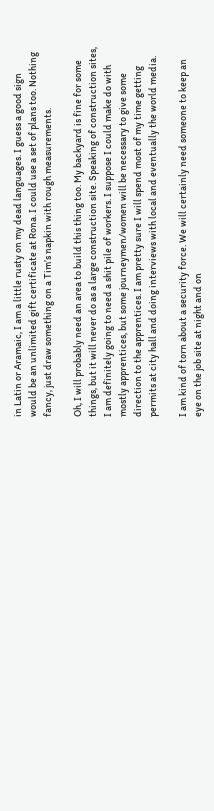in Latin or Aramaic, I am a little rusty on my dead languages. I guess a good sign would be an unlimited gift certificate at Rona. I could use a set of plans too. Nothing fancy, just draw something on a Tim’s napkin with rough measurements.

Oh, I will probably need an area to build this thing too. My backyard is fine for some things, but it will never do as a large construction site. Speaking of construction sites, I am definitely going to need a shit pile of workers. I suppose I could make do with mostly apprentices, but some journeymen/women will be necessary to give some direction to the apprentices. I am pretty sure I will spend most of my time getting permits at city hall and doing interviews with local and eventually the world media.

I am kind of torn about a security force. We will certainly need someone to keep an eye on the job site at night and on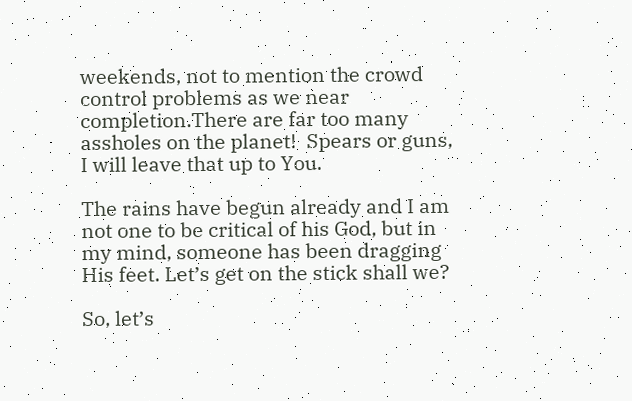weekends, not to mention the crowd control problems as we near completion.There are far too many assholes on the planet!  Spears or guns, I will leave that up to You.

The rains have begun already and I am not one to be critical of his God, but in my mind, someone has been dragging His feet. Let’s get on the stick shall we?

So, let’s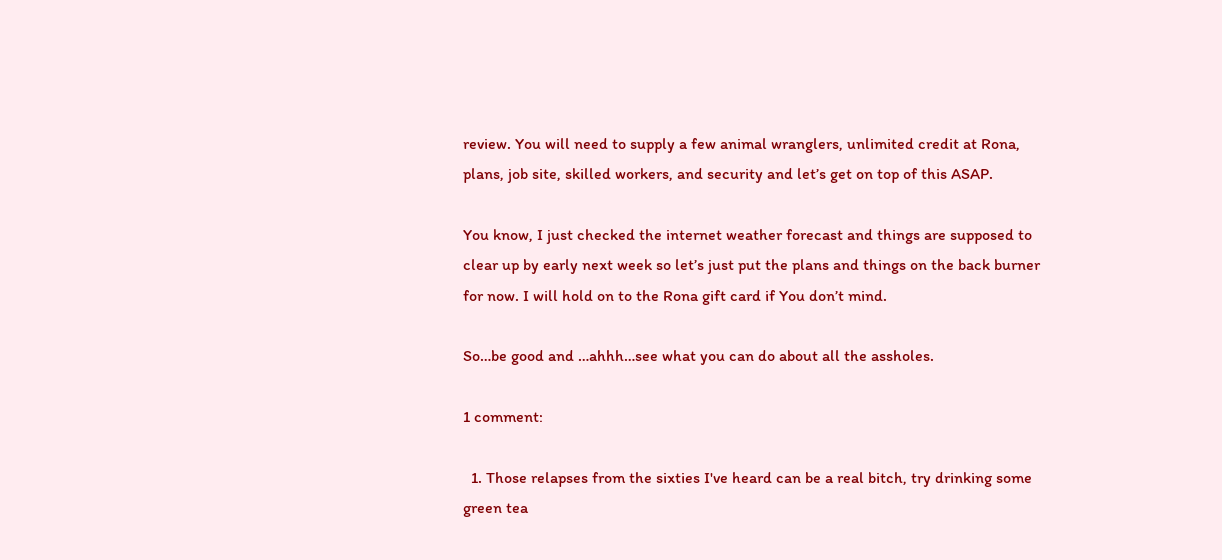review. You will need to supply a few animal wranglers, unlimited credit at Rona, plans, job site, skilled workers, and security and let’s get on top of this ASAP.

You know, I just checked the internet weather forecast and things are supposed to clear up by early next week so let’s just put the plans and things on the back burner for now. I will hold on to the Rona gift card if You don’t mind.

So…be good and …ahhh…see what you can do about all the assholes.

1 comment:

  1. Those relapses from the sixties I've heard can be a real bitch, try drinking some green tea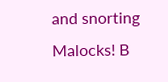and snorting Malocks! B